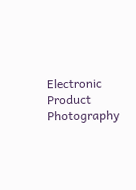Electronic Product Photography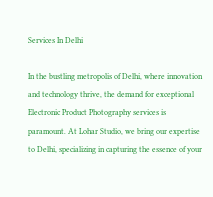Services In Delhi

In the bustling metropolis of Delhi, where innovation and technology thrive, the demand for exceptional Electronic Product Photography services is paramount. At Lohar Studio, we bring our expertise to Delhi, specializing in capturing the essence of your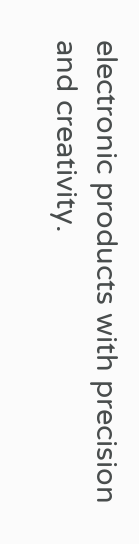electronic products with precision and creativity.